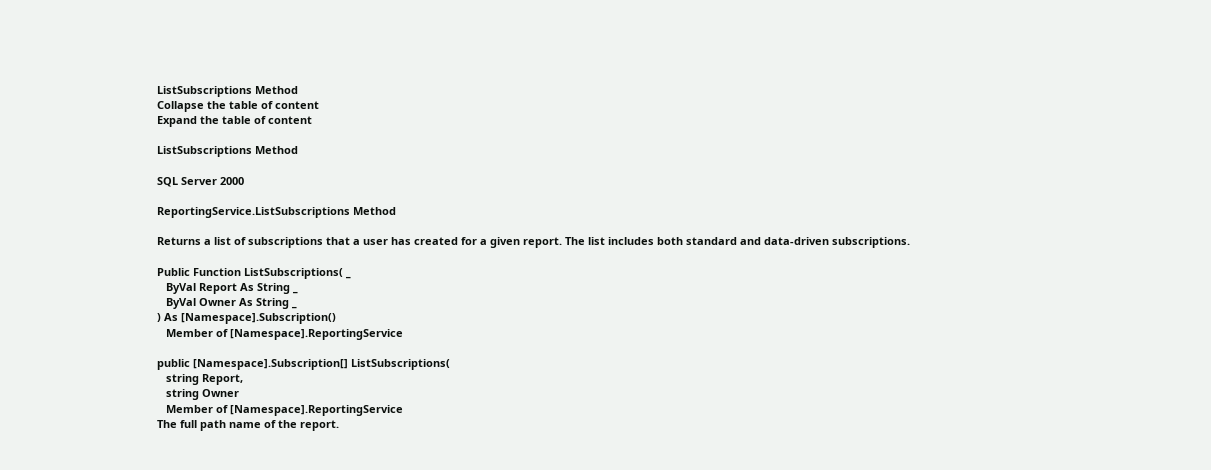ListSubscriptions Method
Collapse the table of content
Expand the table of content

ListSubscriptions Method

SQL Server 2000

ReportingService.ListSubscriptions Method

Returns a list of subscriptions that a user has created for a given report. The list includes both standard and data-driven subscriptions.

Public Function ListSubscriptions( _
   ByVal Report As String _
   ByVal Owner As String _
) As [Namespace].Subscription()
   Member of [Namespace].ReportingService

public [Namespace].Subscription[] ListSubscriptions(
   string Report,
   string Owner
   Member of [Namespace].ReportingService
The full path name of the report.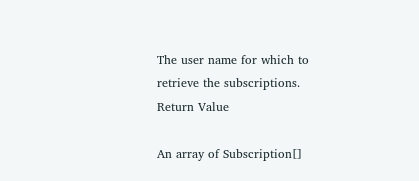The user name for which to retrieve the subscriptions.
Return Value

An array of Subscription[]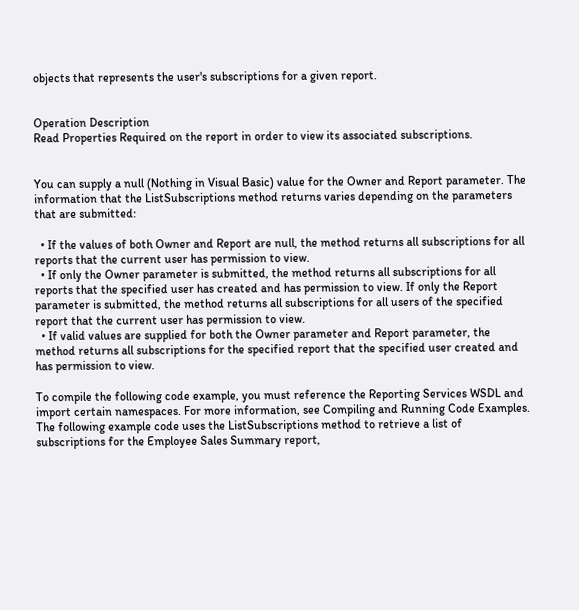objects that represents the user's subscriptions for a given report.


Operation Description
Read Properties Required on the report in order to view its associated subscriptions.


You can supply a null (Nothing in Visual Basic) value for the Owner and Report parameter. The information that the ListSubscriptions method returns varies depending on the parameters that are submitted:

  • If the values of both Owner and Report are null, the method returns all subscriptions for all reports that the current user has permission to view.
  • If only the Owner parameter is submitted, the method returns all subscriptions for all reports that the specified user has created and has permission to view. If only the Report parameter is submitted, the method returns all subscriptions for all users of the specified report that the current user has permission to view.
  • If valid values are supplied for both the Owner parameter and Report parameter, the method returns all subscriptions for the specified report that the specified user created and has permission to view.

To compile the following code example, you must reference the Reporting Services WSDL and import certain namespaces. For more information, see Compiling and Running Code Examples. The following example code uses the ListSubscriptions method to retrieve a list of subscriptions for the Employee Sales Summary report,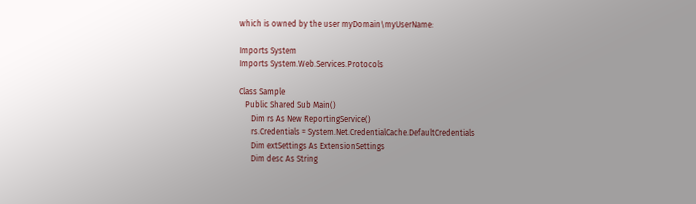which is owned by the user myDomain\myUserName:

Imports System
Imports System.Web.Services.Protocols

Class Sample
   Public Shared Sub Main()
      Dim rs As New ReportingService()
      rs.Credentials = System.Net.CredentialCache.DefaultCredentials
      Dim extSettings As ExtensionSettings
      Dim desc As String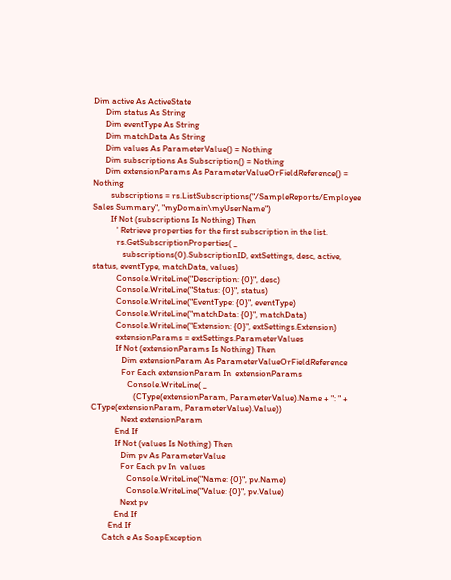Dim active As ActiveState
      Dim status As String
      Dim eventType As String
      Dim matchData As String
      Dim values As ParameterValue() = Nothing
      Dim subscriptions As Subscription() = Nothing
      Dim extensionParams As ParameterValueOrFieldReference() = Nothing
         subscriptions = rs.ListSubscriptions("/SampleReports/Employee Sales Summary", "myDomain\myUserName")
         If Not (subscriptions Is Nothing) Then
            ' Retrieve properties for the first subscription in the list.
            rs.GetSubscriptionProperties( _
               subscriptions(0).SubscriptionID, extSettings, desc, active, status, eventType, matchData, values)
            Console.WriteLine("Description: {0}", desc)
            Console.WriteLine("Status: {0}", status)
            Console.WriteLine("EventType: {0}", eventType)
            Console.WriteLine("matchData: {0}", matchData)
            Console.WriteLine("Extension: {0}", extSettings.Extension)
            extensionParams = extSettings.ParameterValues
            If Not (extensionParams Is Nothing) Then
               Dim extensionParam As ParameterValueOrFieldReference
               For Each extensionParam In  extensionParams
                  Console.WriteLine( _
                     (CType(extensionParam, ParameterValue).Name + ": " + CType(extensionParam, ParameterValue).Value))
               Next extensionParam
            End If
            If Not (values Is Nothing) Then
               Dim pv As ParameterValue
               For Each pv In  values
                  Console.WriteLine("Name: {0}", pv.Name)
                  Console.WriteLine("Value: {0}", pv.Value)
               Next pv
            End If
         End If
      Catch e As SoapException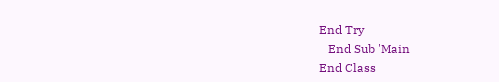End Try
   End Sub 'Main
End Class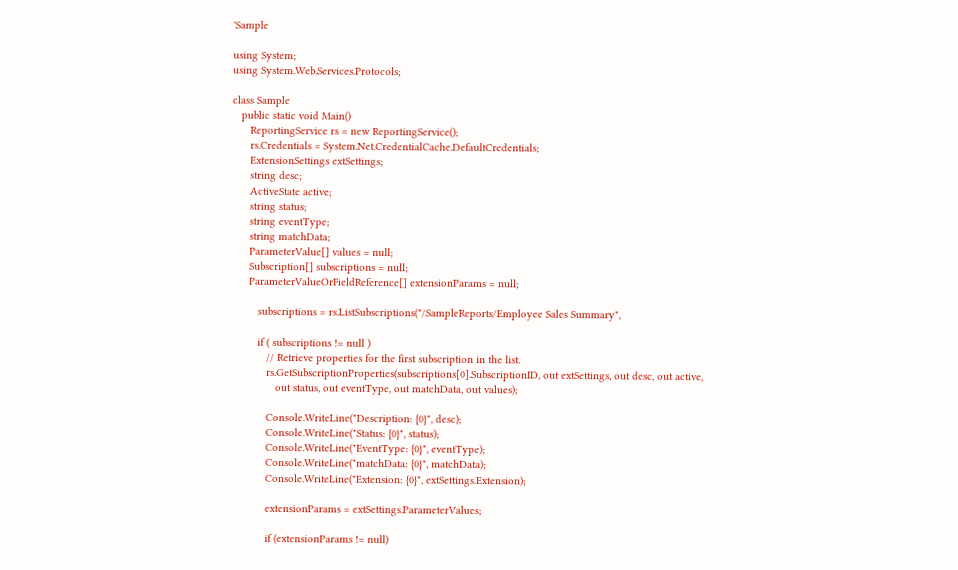'Sample

using System;
using System.Web.Services.Protocols;

class Sample
   public static void Main()
      ReportingService rs = new ReportingService();
      rs.Credentials = System.Net.CredentialCache.DefaultCredentials;
      ExtensionSettings extSettings;
      string desc;
      ActiveState active;
      string status;
      string eventType;
      string matchData;
      ParameterValue[] values = null;
      Subscription[] subscriptions = null;
      ParameterValueOrFieldReference[] extensionParams = null;

         subscriptions = rs.ListSubscriptions("/SampleReports/Employee Sales Summary",

         if ( subscriptions != null )
            // Retrieve properties for the first subscription in the list.
            rs.GetSubscriptionProperties(subscriptions[0].SubscriptionID, out extSettings, out desc, out active,
               out status, out eventType, out matchData, out values);

            Console.WriteLine("Description: {0}", desc);
            Console.WriteLine("Status: {0}", status);
            Console.WriteLine("EventType: {0}", eventType);
            Console.WriteLine("matchData: {0}", matchData);
            Console.WriteLine("Extension: {0}", extSettings.Extension);

            extensionParams = extSettings.ParameterValues;

            if (extensionParams != null)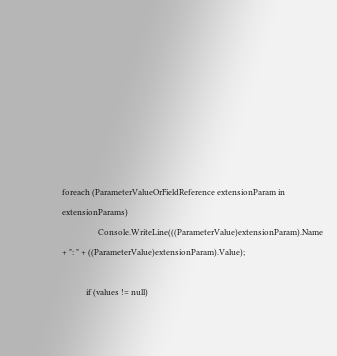foreach (ParameterValueOrFieldReference extensionParam in extensionParams)
                  Console.WriteLine(((ParameterValue)extensionParam).Name + ": " + ((ParameterValue)extensionParam).Value);

            if (values != null)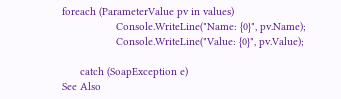foreach (ParameterValue pv in values)
                  Console.WriteLine("Name: {0}", pv.Name);
                  Console.WriteLine("Value: {0}", pv.Value);

      catch (SoapException e)
See Also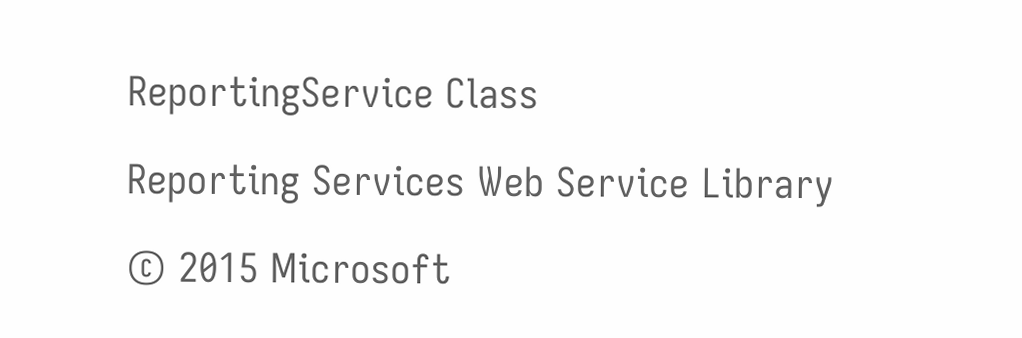ReportingService Class

Reporting Services Web Service Library

© 2015 Microsoft